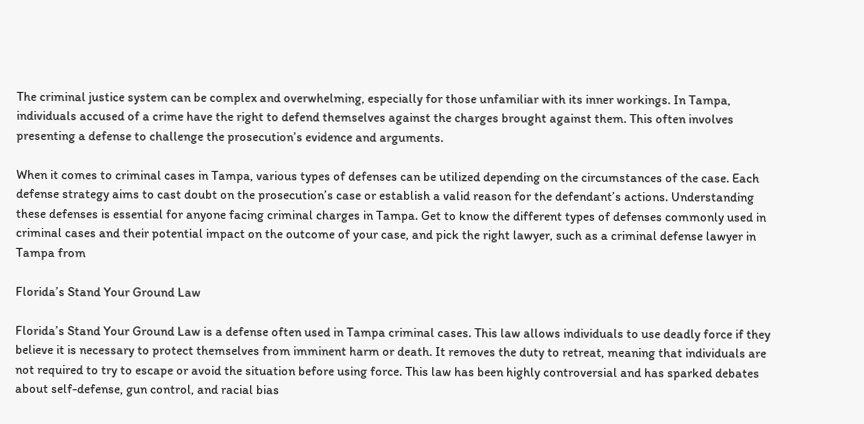The criminal justice system can be complex and overwhelming, especially for those unfamiliar with its inner workings. In Tampa, individuals accused of a crime have the right to defend themselves against the charges brought against them. This often involves presenting a defense to challenge the prosecution’s evidence and arguments.

When it comes to criminal cases in Tampa, various types of defenses can be utilized depending on the circumstances of the case. Each defense strategy aims to cast doubt on the prosecution’s case or establish a valid reason for the defendant’s actions. Understanding these defenses is essential for anyone facing criminal charges in Tampa. Get to know the different types of defenses commonly used in criminal cases and their potential impact on the outcome of your case, and pick the right lawyer, such as a criminal defense lawyer in Tampa from

Florida’s Stand Your Ground Law

Florida’s Stand Your Ground Law is a defense often used in Tampa criminal cases. This law allows individuals to use deadly force if they believe it is necessary to protect themselves from imminent harm or death. It removes the duty to retreat, meaning that individuals are not required to try to escape or avoid the situation before using force. This law has been highly controversial and has sparked debates about self-defense, gun control, and racial bias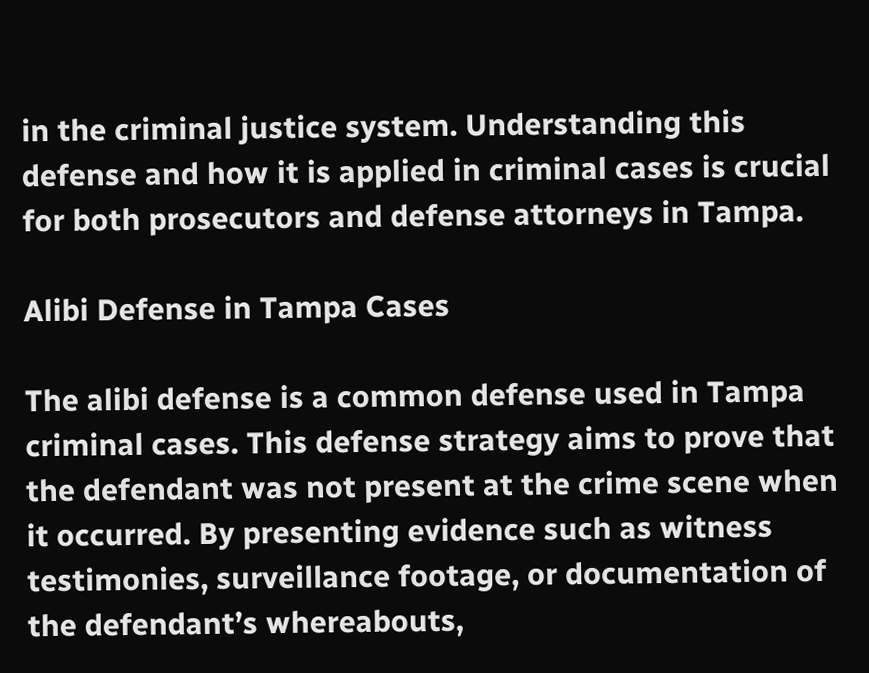in the criminal justice system. Understanding this defense and how it is applied in criminal cases is crucial for both prosecutors and defense attorneys in Tampa.

Alibi Defense in Tampa Cases

The alibi defense is a common defense used in Tampa criminal cases. This defense strategy aims to prove that the defendant was not present at the crime scene when it occurred. By presenting evidence such as witness testimonies, surveillance footage, or documentation of the defendant’s whereabouts,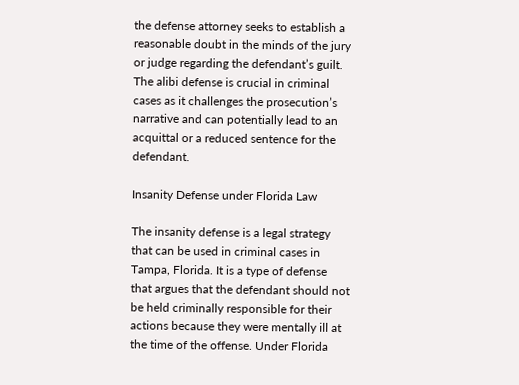the defense attorney seeks to establish a reasonable doubt in the minds of the jury or judge regarding the defendant’s guilt. The alibi defense is crucial in criminal cases as it challenges the prosecution’s narrative and can potentially lead to an acquittal or a reduced sentence for the defendant.

Insanity Defense under Florida Law

The insanity defense is a legal strategy that can be used in criminal cases in Tampa, Florida. It is a type of defense that argues that the defendant should not be held criminally responsible for their actions because they were mentally ill at the time of the offense. Under Florida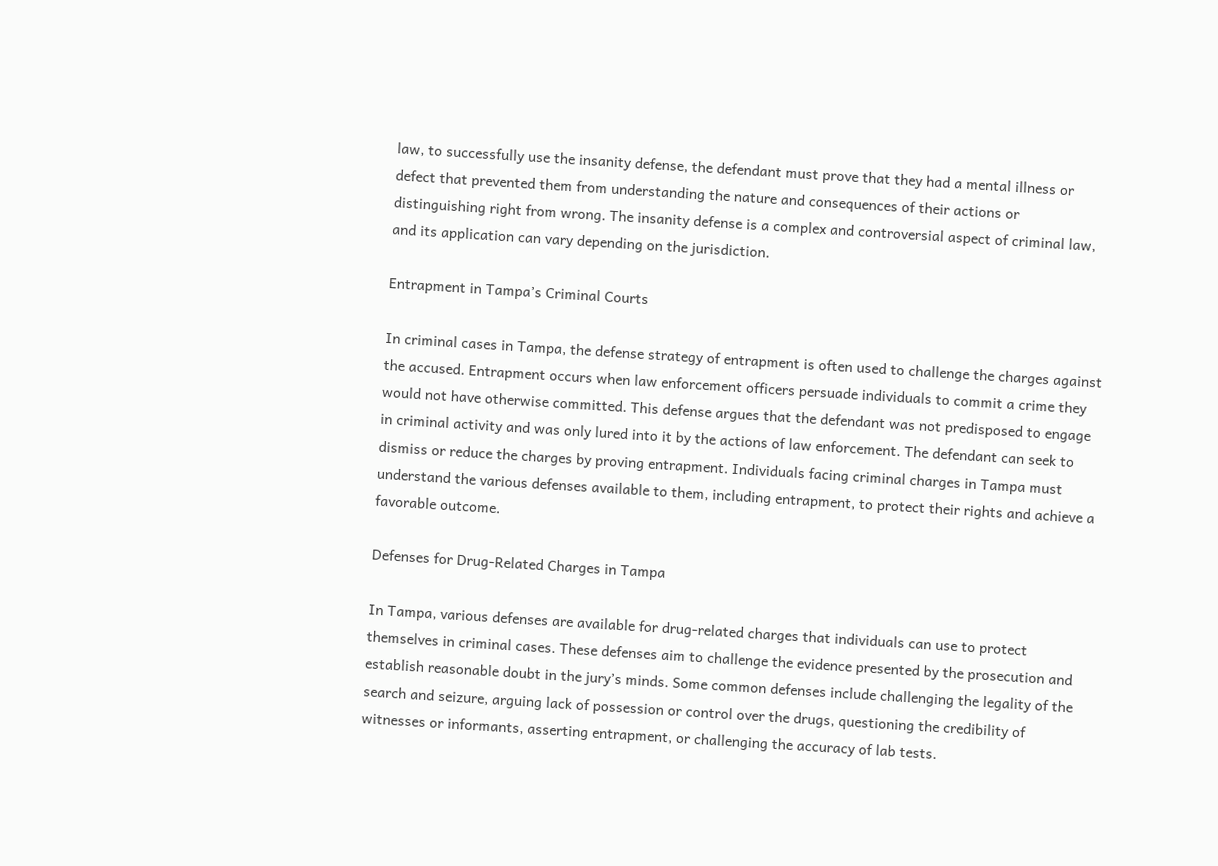law, to successfully use the insanity defense, the defendant must prove that they had a mental illness or defect that prevented them from understanding the nature and consequences of their actions or distinguishing right from wrong. The insanity defense is a complex and controversial aspect of criminal law, and its application can vary depending on the jurisdiction.

Entrapment in Tampa’s Criminal Courts

In criminal cases in Tampa, the defense strategy of entrapment is often used to challenge the charges against the accused. Entrapment occurs when law enforcement officers persuade individuals to commit a crime they would not have otherwise committed. This defense argues that the defendant was not predisposed to engage in criminal activity and was only lured into it by the actions of law enforcement. The defendant can seek to dismiss or reduce the charges by proving entrapment. Individuals facing criminal charges in Tampa must understand the various defenses available to them, including entrapment, to protect their rights and achieve a favorable outcome.

Defenses for Drug-Related Charges in Tampa

In Tampa, various defenses are available for drug-related charges that individuals can use to protect themselves in criminal cases. These defenses aim to challenge the evidence presented by the prosecution and establish reasonable doubt in the jury’s minds. Some common defenses include challenging the legality of the search and seizure, arguing lack of possession or control over the drugs, questioning the credibility of witnesses or informants, asserting entrapment, or challenging the accuracy of lab tests.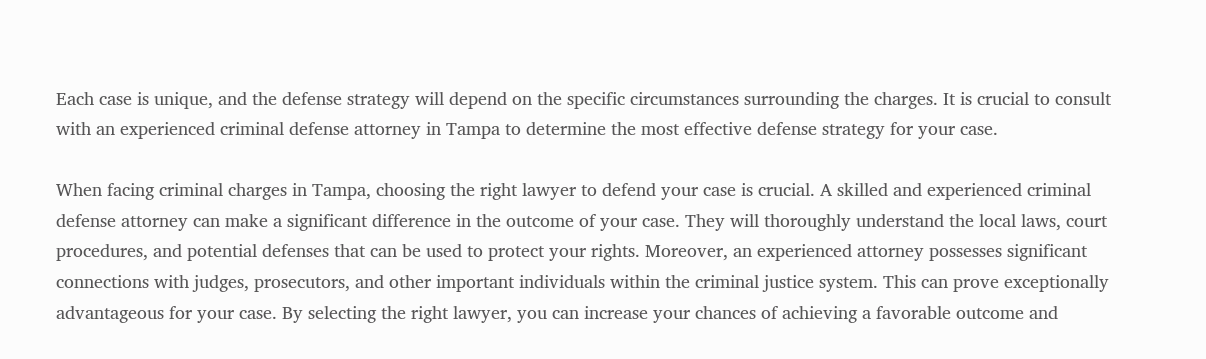Each case is unique, and the defense strategy will depend on the specific circumstances surrounding the charges. It is crucial to consult with an experienced criminal defense attorney in Tampa to determine the most effective defense strategy for your case.

When facing criminal charges in Tampa, choosing the right lawyer to defend your case is crucial. A skilled and experienced criminal defense attorney can make a significant difference in the outcome of your case. They will thoroughly understand the local laws, court procedures, and potential defenses that can be used to protect your rights. Moreover, an experienced attorney possesses significant connections with judges, prosecutors, and other important individuals within the criminal justice system. This can prove exceptionally advantageous for your case. By selecting the right lawyer, you can increase your chances of achieving a favorable outcome and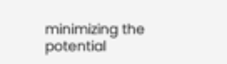minimizing the potential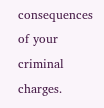consequences of your criminal charges.